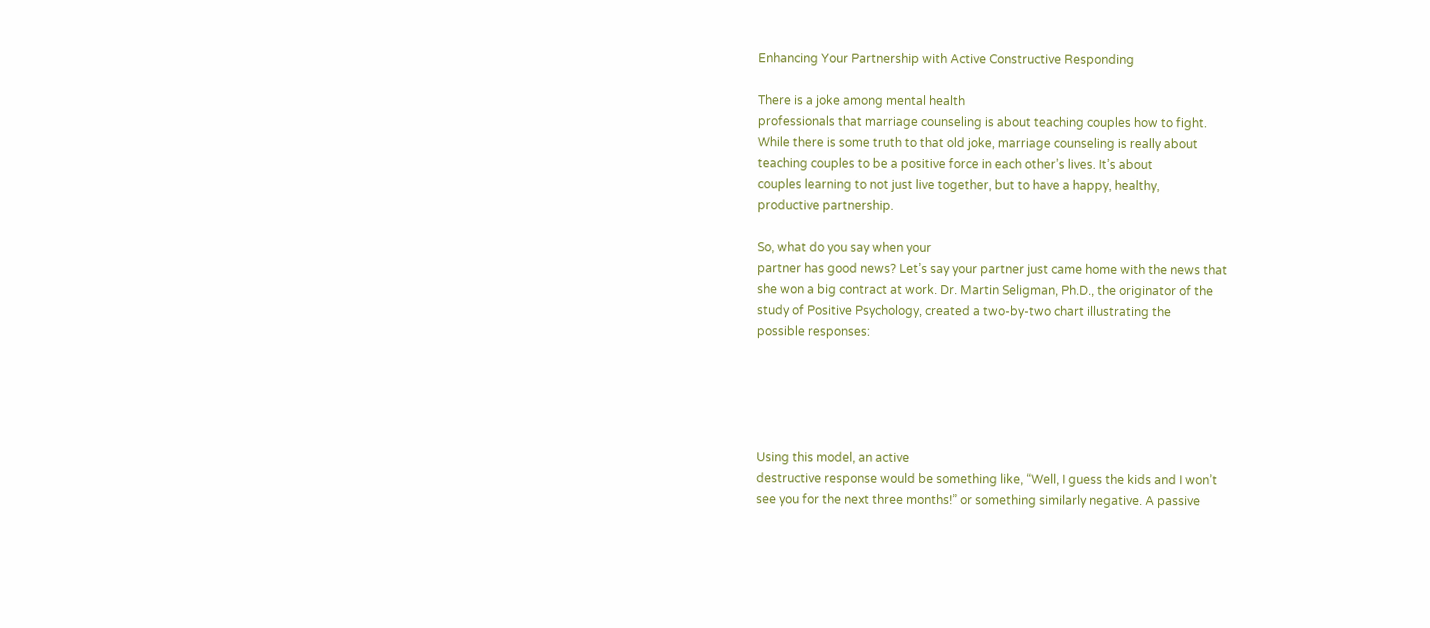Enhancing Your Partnership with Active Constructive Responding

There is a joke among mental health
professionals that marriage counseling is about teaching couples how to fight.
While there is some truth to that old joke, marriage counseling is really about
teaching couples to be a positive force in each other’s lives. It’s about
couples learning to not just live together, but to have a happy, healthy,
productive partnership.

So, what do you say when your
partner has good news? Let’s say your partner just came home with the news that
she won a big contract at work. Dr. Martin Seligman, Ph.D., the originator of the
study of Positive Psychology, created a two-by-two chart illustrating the
possible responses:





Using this model, an active
destructive response would be something like, “Well, I guess the kids and I won’t
see you for the next three months!” or something similarly negative. A passive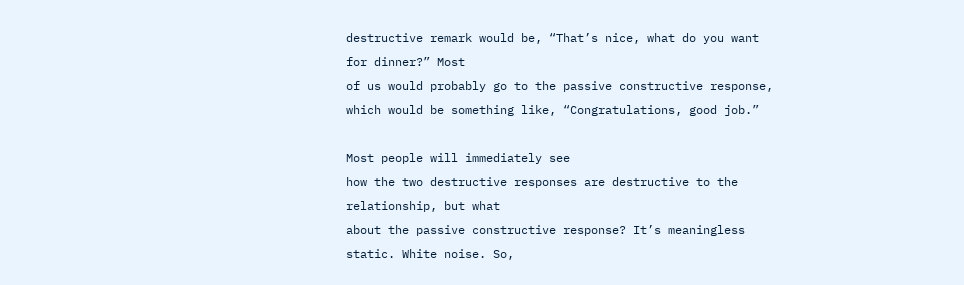destructive remark would be, “That’s nice, what do you want for dinner?” Most
of us would probably go to the passive constructive response, which would be something like, “Congratulations, good job.”

Most people will immediately see
how the two destructive responses are destructive to the relationship, but what
about the passive constructive response? It’s meaningless static. White noise. So,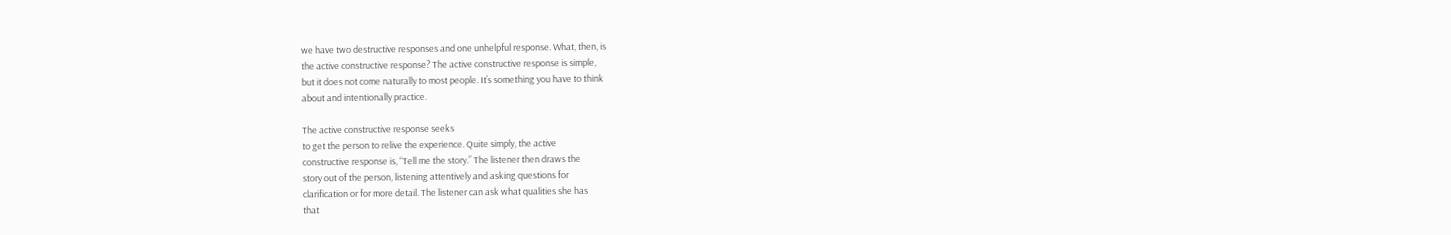we have two destructive responses and one unhelpful response. What, then, is
the active constructive response? The active constructive response is simple,
but it does not come naturally to most people. It’s something you have to think
about and intentionally practice.

The active constructive response seeks
to get the person to relive the experience. Quite simply, the active
constructive response is, “Tell me the story.” The listener then draws the
story out of the person, listening attentively and asking questions for
clarification or for more detail. The listener can ask what qualities she has
that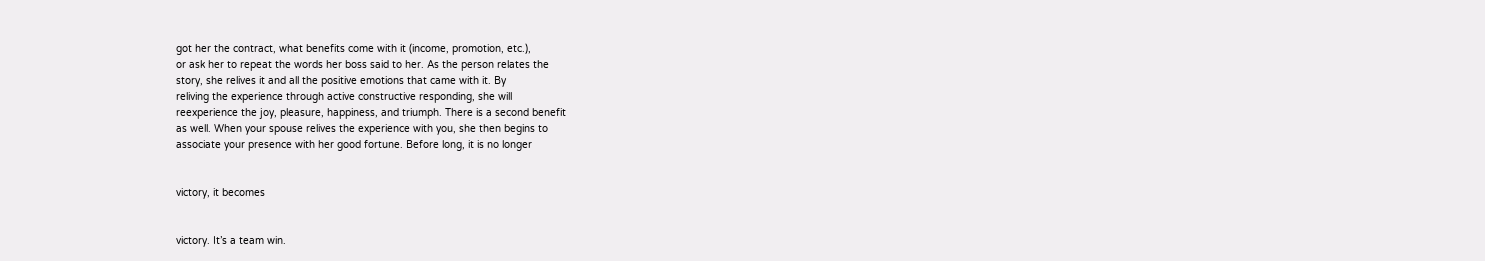got her the contract, what benefits come with it (income, promotion, etc.),
or ask her to repeat the words her boss said to her. As the person relates the
story, she relives it and all the positive emotions that came with it. By
reliving the experience through active constructive responding, she will
reexperience the joy, pleasure, happiness, and triumph. There is a second benefit
as well. When your spouse relives the experience with you, she then begins to
associate your presence with her good fortune. Before long, it is no longer


victory, it becomes


victory. It’s a team win.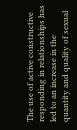The use of active constructive
responding in relationships has led to an increase in the quantity and quality of sexual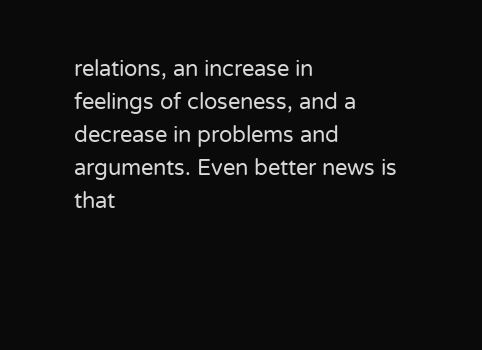relations, an increase in feelings of closeness, and a decrease in problems and
arguments. Even better news is that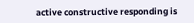active constructive responding is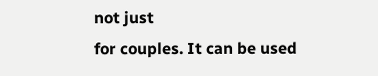not just
for couples. It can be used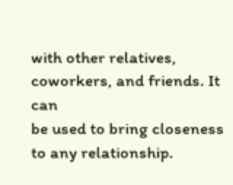with other relatives, coworkers, and friends. It can
be used to bring closeness to any relationship.